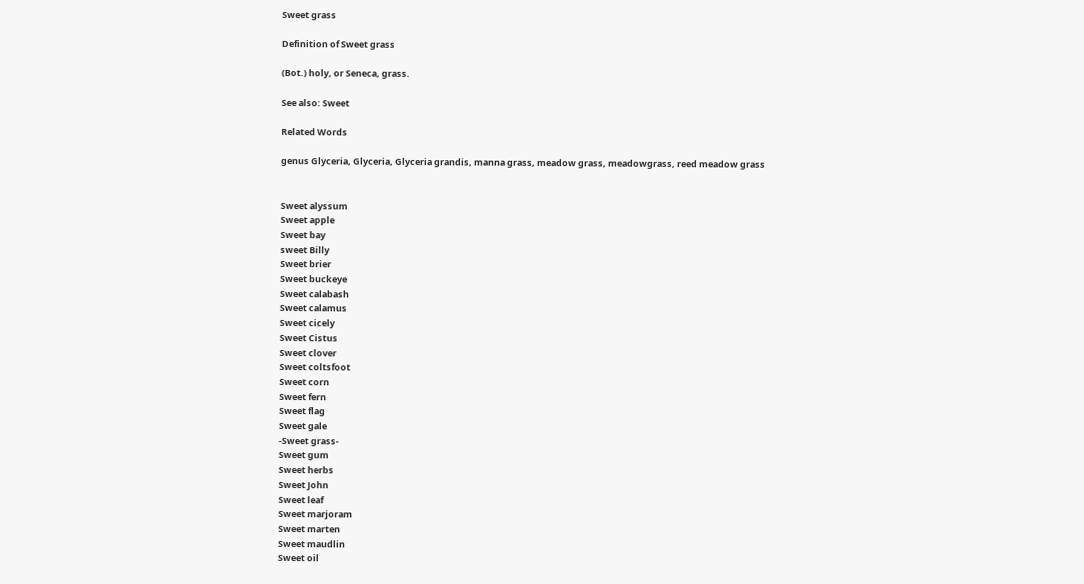Sweet grass

Definition of Sweet grass

(Bot.) holy, or Seneca, grass.

See also: Sweet

Related Words

genus Glyceria, Glyceria, Glyceria grandis, manna grass, meadow grass, meadowgrass, reed meadow grass


Sweet alyssum
Sweet apple
Sweet bay
sweet Billy
Sweet brier
Sweet buckeye
Sweet calabash
Sweet calamus
Sweet cicely
Sweet Cistus
Sweet clover
Sweet coltsfoot
Sweet corn
Sweet fern
Sweet flag
Sweet gale
-Sweet grass-
Sweet gum
Sweet herbs
Sweet John
Sweet leaf
Sweet marjoram
Sweet marten
Sweet maudlin
Sweet oil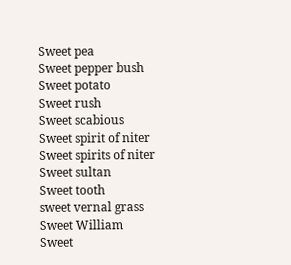Sweet pea
Sweet pepper bush
Sweet potato
Sweet rush
Sweet scabious
Sweet spirit of niter
Sweet spirits of niter
Sweet sultan
Sweet tooth
sweet vernal grass
Sweet William
Sweet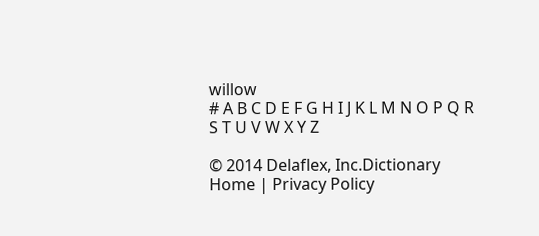willow
# A B C D E F G H I J K L M N O P Q R S T U V W X Y Z

© 2014 Delaflex, Inc.Dictionary Home | Privacy Policy